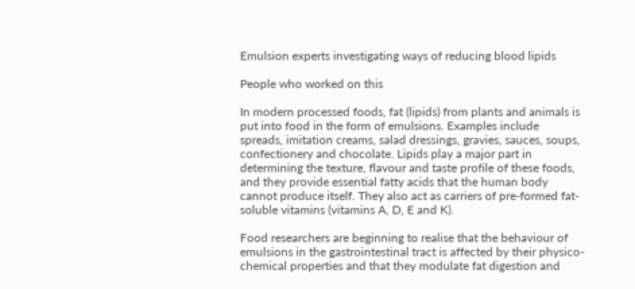Emulsion experts investigating ways of reducing blood lipids

People who worked on this

In modern processed foods, fat (lipids) from plants and animals is put into food in the form of emulsions. Examples include spreads, imitation creams, salad dressings, gravies, sauces, soups, confectionery and chocolate. Lipids play a major part in determining the texture, flavour and taste profile of these foods, and they provide essential fatty acids that the human body cannot produce itself. They also act as carriers of pre-formed fat-soluble vitamins (vitamins A, D, E and K).

Food researchers are beginning to realise that the behaviour of emulsions in the gastrointestinal tract is affected by their physico-chemical properties and that they modulate fat digestion and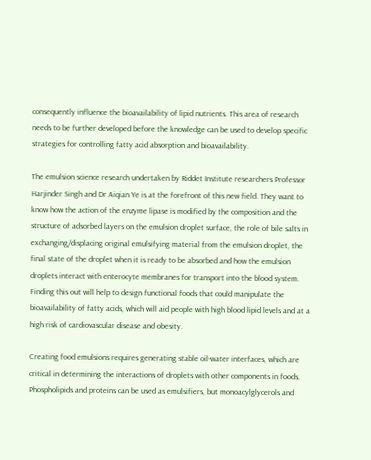consequently influence the bioavailability of lipid nutrients. This area of research needs to be further developed before the knowledge can be used to develop specific strategies for controlling fatty acid absorption and bioavailability.

The emulsion science research undertaken by Riddet Institute researchers Professor Harjinder Singh and Dr Aiqian Ye is at the forefront of this new field. They want to know how the action of the enzyme lipase is modified by the composition and the structure of adsorbed layers on the emulsion droplet surface, the role of bile salts in exchanging/displacing original emulsifying material from the emulsion droplet, the final state of the droplet when it is ready to be absorbed and how the emulsion droplets interact with enterocyte membranes for transport into the blood system. Finding this out will help to design functional foods that could manipulate the bioavailability of fatty acids, which will aid people with high blood lipid levels and at a high risk of cardiovascular disease and obesity.

Creating food emulsions requires generating stable oil-water interfaces, which are critical in determining the interactions of droplets with other components in foods. Phospholipids and proteins can be used as emulsifiers, but monoacylglycerols and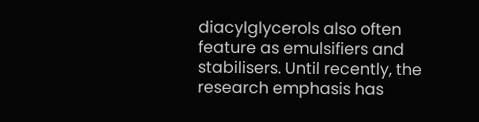diacylglycerols also often feature as emulsifiers and stabilisers. Until recently, the research emphasis has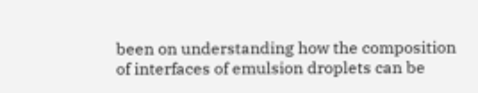been on understanding how the composition of interfaces of emulsion droplets can be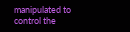manipulated to control the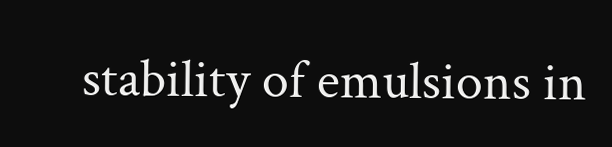stability of emulsions in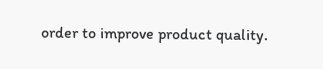order to improve product quality.